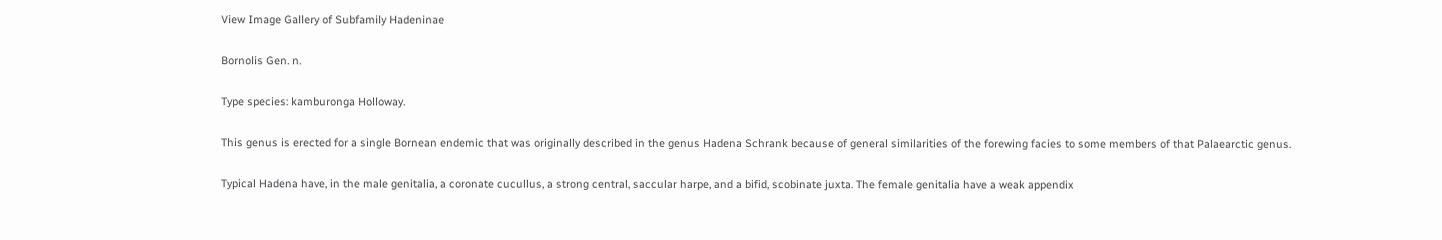View Image Gallery of Subfamily Hadeninae

Bornolis Gen. n.

Type species: kamburonga Holloway.

This genus is erected for a single Bornean endemic that was originally described in the genus Hadena Schrank because of general similarities of the forewing facies to some members of that Palaearctic genus.

Typical Hadena have, in the male genitalia, a coronate cucullus, a strong central, saccular harpe, and a bifid, scobinate juxta. The female genitalia have a weak appendix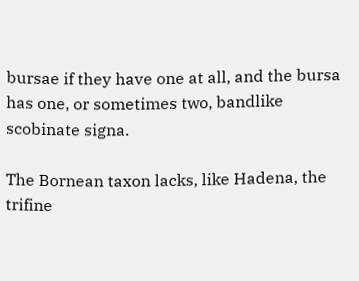bursae if they have one at all, and the bursa has one, or sometimes two, bandlike scobinate signa.

The Bornean taxon lacks, like Hadena, the trifine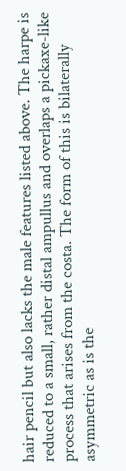hair pencil but also lacks the male features listed above. The harpe is reduced to a small, rather distal ampullus and overlaps a pickaxe-like process that arises from the costa. The form of this is bilaterally asymmetric as is the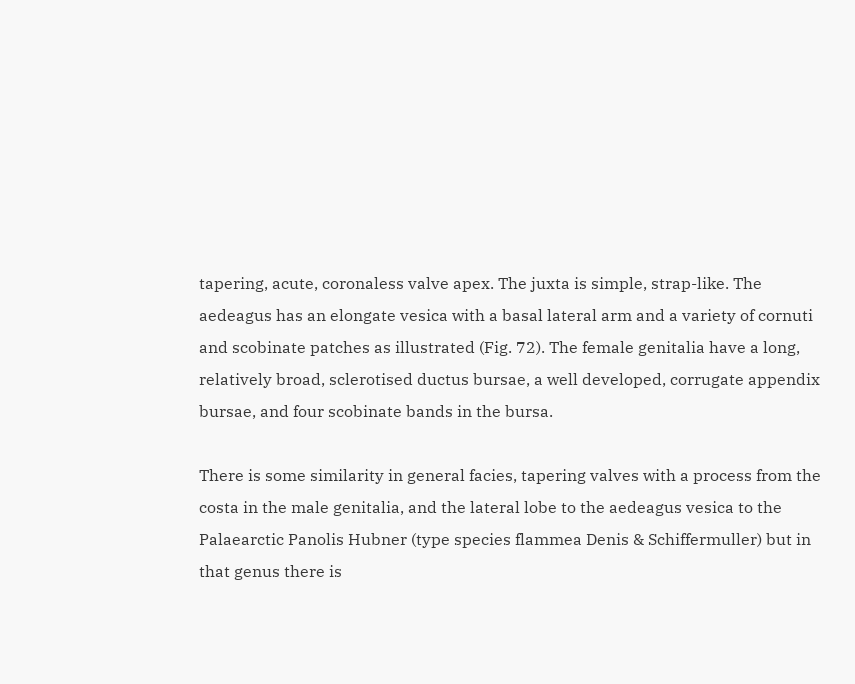tapering, acute, coronaless valve apex. The juxta is simple, strap-like. The aedeagus has an elongate vesica with a basal lateral arm and a variety of cornuti and scobinate patches as illustrated (Fig. 72). The female genitalia have a long, relatively broad, sclerotised ductus bursae, a well developed, corrugate appendix bursae, and four scobinate bands in the bursa.

There is some similarity in general facies, tapering valves with a process from the costa in the male genitalia, and the lateral lobe to the aedeagus vesica to the Palaearctic Panolis Hubner (type species flammea Denis & Schiffermuller) but in that genus there is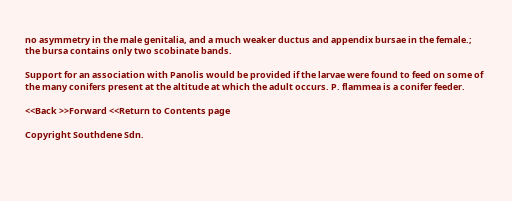no asymmetry in the male genitalia, and a much weaker ductus and appendix bursae in the female.; the bursa contains only two scobinate bands.

Support for an association with Panolis would be provided if the larvae were found to feed on some of the many conifers present at the altitude at which the adult occurs. P. flammea is a conifer feeder.

<<Back >>Forward <<Return to Contents page

Copyright Southdene Sdn.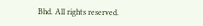Bhd. All rights reserved.